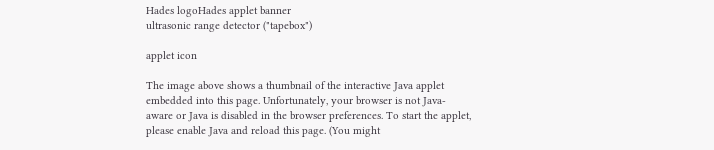Hades logoHades applet banner
ultrasonic range detector ("tapebox")

applet icon

The image above shows a thumbnail of the interactive Java applet embedded into this page. Unfortunately, your browser is not Java-aware or Java is disabled in the browser preferences. To start the applet, please enable Java and reload this page. (You might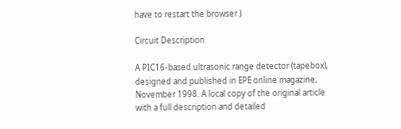have to restart the browser.)

Circuit Description

A PIC16-based ultrasonic range detector (tapebox), designed and published in EPE online magazine, November 1998. A local copy of the original article with a full description and detailed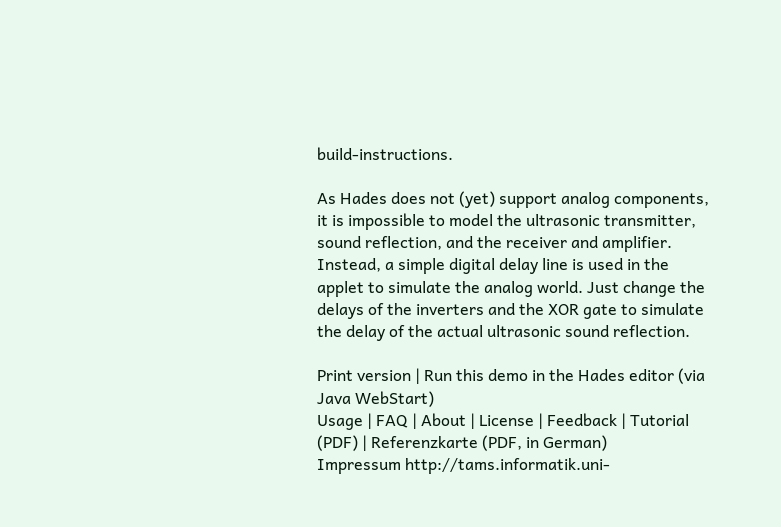build-instructions.

As Hades does not (yet) support analog components, it is impossible to model the ultrasonic transmitter, sound reflection, and the receiver and amplifier. Instead, a simple digital delay line is used in the applet to simulate the analog world. Just change the delays of the inverters and the XOR gate to simulate the delay of the actual ultrasonic sound reflection.

Print version | Run this demo in the Hades editor (via Java WebStart)
Usage | FAQ | About | License | Feedback | Tutorial (PDF) | Referenzkarte (PDF, in German)
Impressum http://tams.informatik.uni-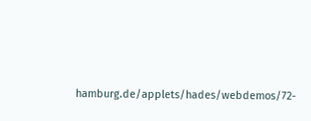hamburg.de/applets/hades/webdemos/72-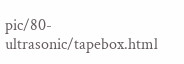pic/80-ultrasonic/tapebox.html